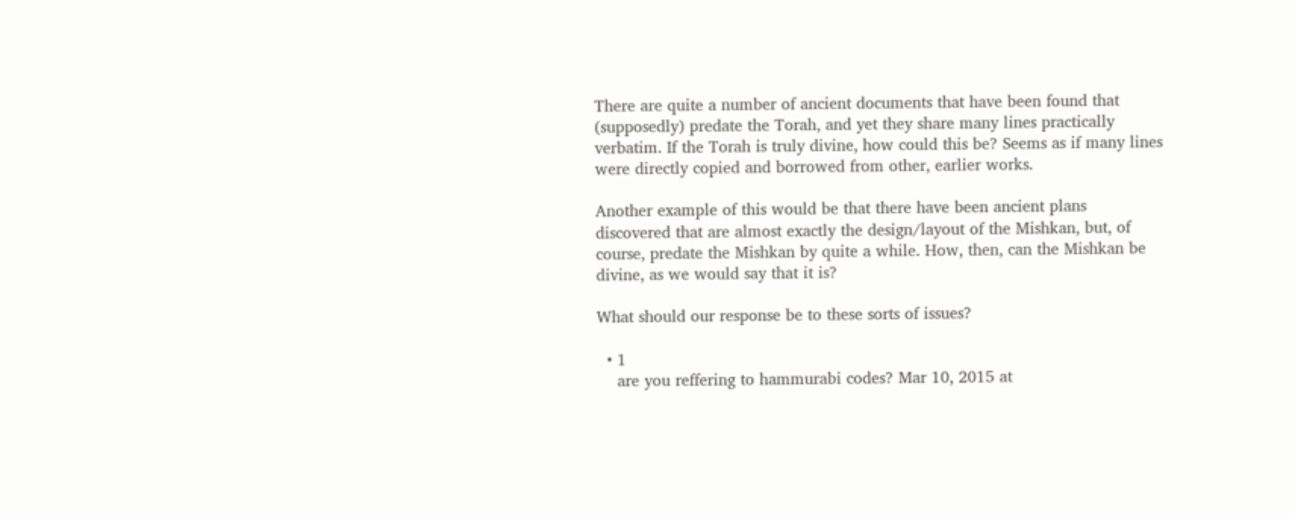There are quite a number of ancient documents that have been found that (supposedly) predate the Torah, and yet they share many lines practically verbatim. If the Torah is truly divine, how could this be? Seems as if many lines were directly copied and borrowed from other, earlier works.

Another example of this would be that there have been ancient plans discovered that are almost exactly the design/layout of the Mishkan, but, of course, predate the Mishkan by quite a while. How, then, can the Mishkan be divine, as we would say that it is?

What should our response be to these sorts of issues?

  • 1
    are you reffering to hammurabi codes? Mar 10, 2015 at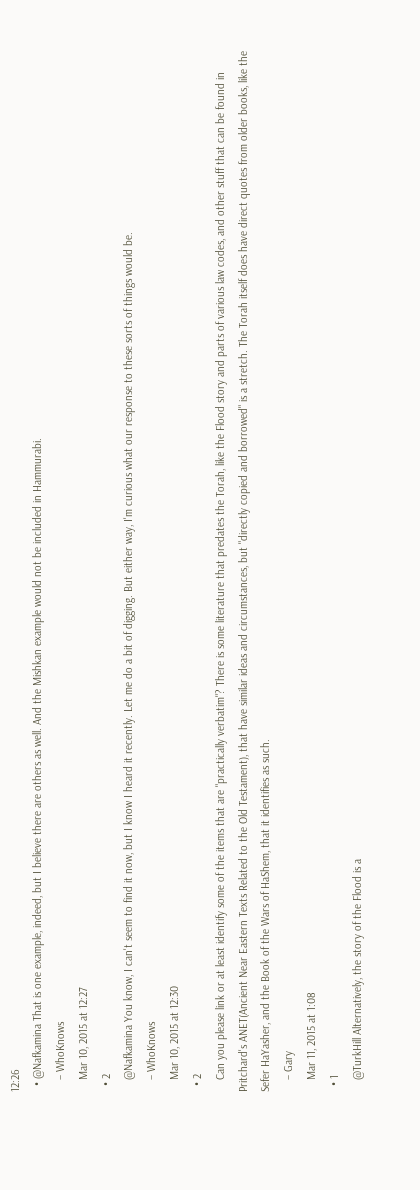12:26
  • @Nafkamina That is one example, indeed, but I believe there are others as well. And the Mishkan example would not be included in Hammurabi.
    – WhoKnows
    Mar 10, 2015 at 12:27
  • 2
    @Nafkamina You know, I can't seem to find it now, but I know I heard it recently. Let me do a bit of digging. But either way, I'm curious what our response to these sorts of things would be.
    – WhoKnows
    Mar 10, 2015 at 12:30
  • 2
    Can you please link or at least identify some of the items that are "practically verbatim"? There is some literature that predates the Torah, like the Flood story and parts of various law codes, and other stuff that can be found in Pritchard's ANET(Ancient Near Eastern Texts Related to the Old Testament), that have similar ideas and circumstances, but "directly copied and borrowed" is a stretch. The Torah itself does have direct quotes from older books, like the Sefer HaYasher, and the Book of the Wars of HaShem, that it identifies as such.
    – Gary
    Mar 11, 2015 at 1:08
  • 1
    @TurkHill Alternatively, the story of the Flood is a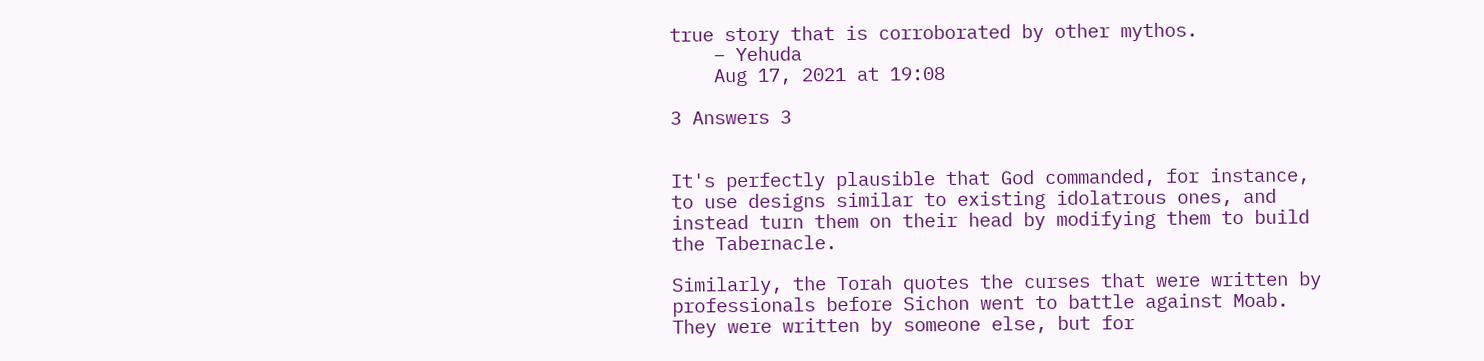true story that is corroborated by other mythos.
    – Yehuda
    Aug 17, 2021 at 19:08

3 Answers 3


It's perfectly plausible that God commanded, for instance, to use designs similar to existing idolatrous ones, and instead turn them on their head by modifying them to build the Tabernacle.

Similarly, the Torah quotes the curses that were written by professionals before Sichon went to battle against Moab. They were written by someone else, but for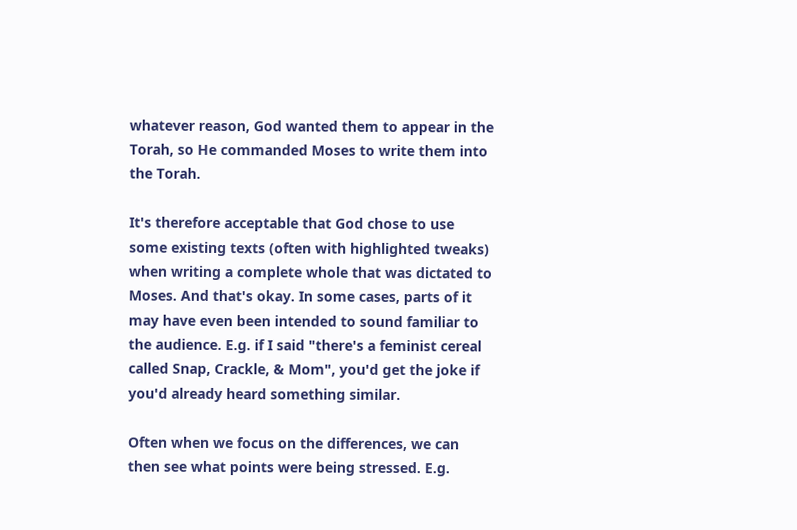whatever reason, God wanted them to appear in the Torah, so He commanded Moses to write them into the Torah.

It's therefore acceptable that God chose to use some existing texts (often with highlighted tweaks) when writing a complete whole that was dictated to Moses. And that's okay. In some cases, parts of it may have even been intended to sound familiar to the audience. E.g. if I said "there's a feminist cereal called Snap, Crackle, & Mom", you'd get the joke if you'd already heard something similar.

Often when we focus on the differences, we can then see what points were being stressed. E.g.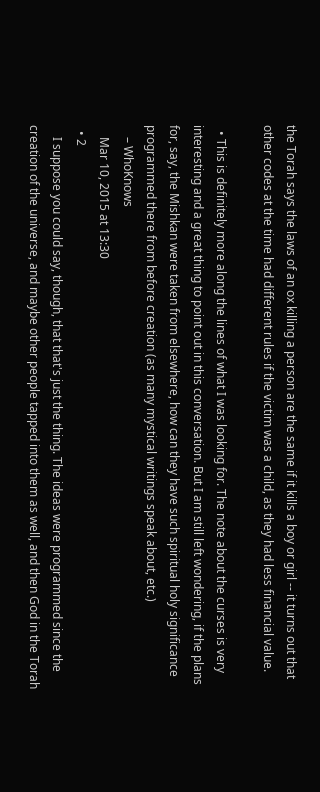the Torah says the laws of an ox killing a person are the same if it kills a boy or girl -- it turns out that other codes at the time had different rules if the victim was a child, as they had less financial value.

  • This is definitely more along the lines of what I was looking for. The note about the curses is very interesting and a great thing to point out in this conversation. But I am still left wondering, if the plans for, say, the Mishkan were taken from elsewhere, how can they have such spiritual holy significance programmed there from before creation (as many mystical writings speak about, etc.)
    – WhoKnows
    Mar 10, 2015 at 13:30
  • 2
    I suppose you could say, though, that that's just the thing. The ideas were programmed since the creation of the universe, and maybe other people tapped into them as well, and then God in the Torah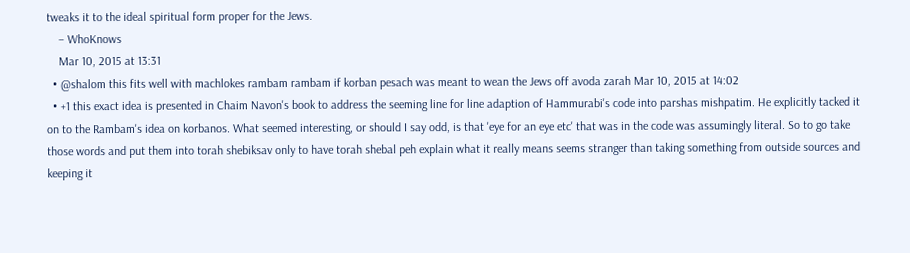tweaks it to the ideal spiritual form proper for the Jews.
    – WhoKnows
    Mar 10, 2015 at 13:31
  • @shalom this fits well with machlokes rambam rambam if korban pesach was meant to wean the Jews off avoda zarah Mar 10, 2015 at 14:02
  • +1 this exact idea is presented in Chaim Navon's book to address the seeming line for line adaption of Hammurabi's code into parshas mishpatim. He explicitly tacked it on to the Rambam's idea on korbanos. What seemed interesting, or should I say odd, is that 'eye for an eye etc' that was in the code was assumingly literal. So to go take those words and put them into torah shebiksav only to have torah shebal peh explain what it really means seems stranger than taking something from outside sources and keeping it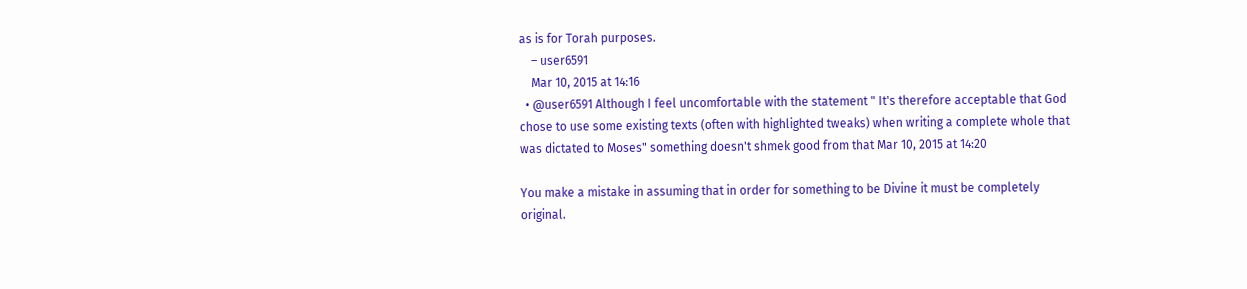as is for Torah purposes.
    – user6591
    Mar 10, 2015 at 14:16
  • @user6591 Although I feel uncomfortable with the statement " It's therefore acceptable that God chose to use some existing texts (often with highlighted tweaks) when writing a complete whole that was dictated to Moses" something doesn't shmek good from that Mar 10, 2015 at 14:20

You make a mistake in assuming that in order for something to be Divine it must be completely original.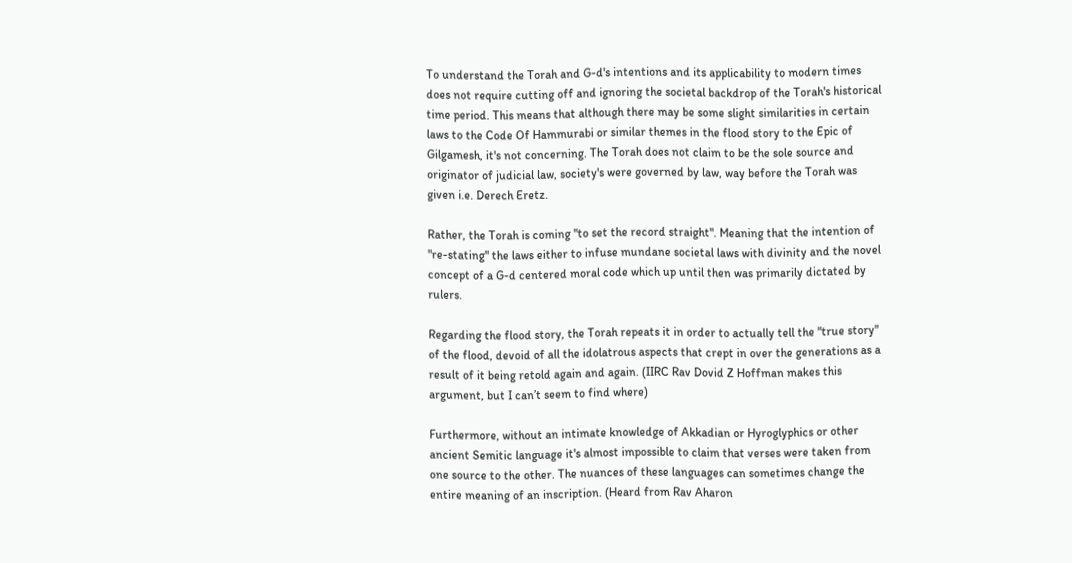To understand the Torah and G-d's intentions and its applicability to modern times does not require cutting off and ignoring the societal backdrop of the Torah's historical time period. This means that although there may be some slight similarities in certain laws to the Code Of Hammurabi or similar themes in the flood story to the Epic of Gilgamesh, it's not concerning. The Torah does not claim to be the sole source and originator of judicial law, society's were governed by law, way before the Torah was given i.e. Derech Eretz.

Rather, the Torah is coming "to set the record straight". Meaning that the intention of "re-stating" the laws either to infuse mundane societal laws with divinity and the novel concept of a G-d centered moral code which up until then was primarily dictated by rulers.

Regarding the flood story, the Torah repeats it in order to actually tell the "true story" of the flood, devoid of all the idolatrous aspects that crept in over the generations as a result of it being retold again and again. (IIRC Rav Dovid Z Hoffman makes this argument, but I can’t seem to find where)

Furthermore, without an intimate knowledge of Akkadian or Hyroglyphics or other ancient Semitic language it's almost impossible to claim that verses were taken from one source to the other. The nuances of these languages can sometimes change the entire meaning of an inscription. (Heard from Rav Aharon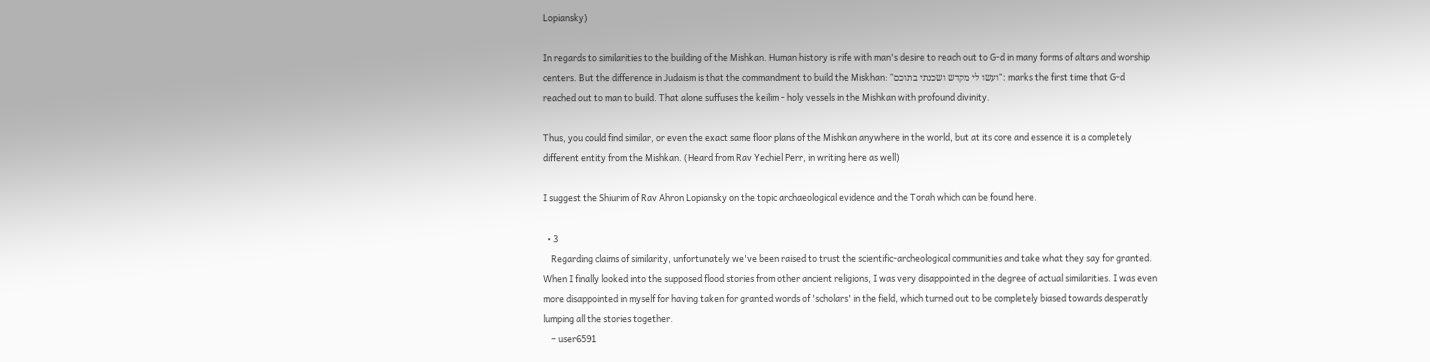Lopiansky)

In regards to similarities to the building of the Mishkan. Human history is rife with man's desire to reach out to G-d in many forms of altars and worship centers. But the difference in Judaism is that the commandment to build the Miskhan: "ועשו לי מקדש ושכנתי בתוכם": marks the first time that G-d reached out to man to build. That alone suffuses the keilim - holy vessels in the Mishkan with profound divinity.

Thus, you could find similar, or even the exact same floor plans of the Mishkan anywhere in the world, but at its core and essence it is a completely different entity from the Mishkan. (Heard from Rav Yechiel Perr, in writing here as well)

I suggest the Shiurim of Rav Ahron Lopiansky on the topic archaeological evidence and the Torah which can be found here.

  • 3
    Regarding claims of similarity, unfortunately we've been raised to trust the scientific-archeological communities and take what they say for granted. When I finally looked into the supposed flood stories from other ancient religions, I was very disappointed in the degree of actual similarities. I was even more disappointed in myself for having taken for granted words of 'scholars' in the field, which turned out to be completely biased towards desperatly lumping all the stories together.
    – user6591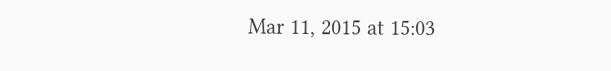Mar 11, 2015 at 15:03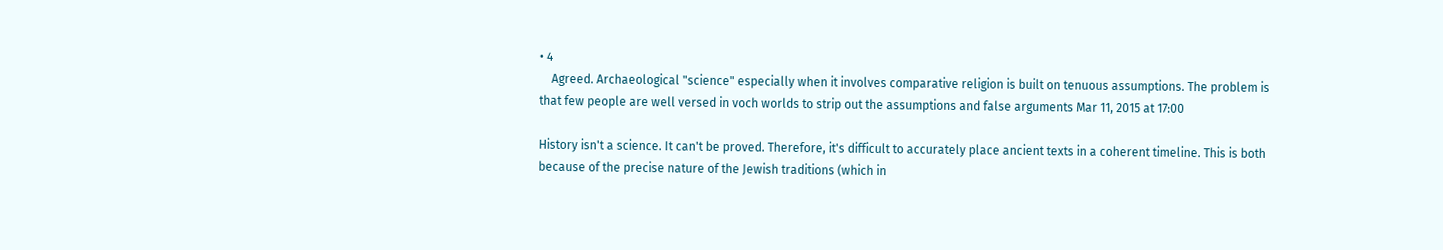• 4
    Agreed. Archaeological "science" especially when it involves comparative religion is built on tenuous assumptions. The problem is that few people are well versed in voch worlds to strip out the assumptions and false arguments Mar 11, 2015 at 17:00

History isn't a science. It can't be proved. Therefore, it's difficult to accurately place ancient texts in a coherent timeline. This is both because of the precise nature of the Jewish traditions (which in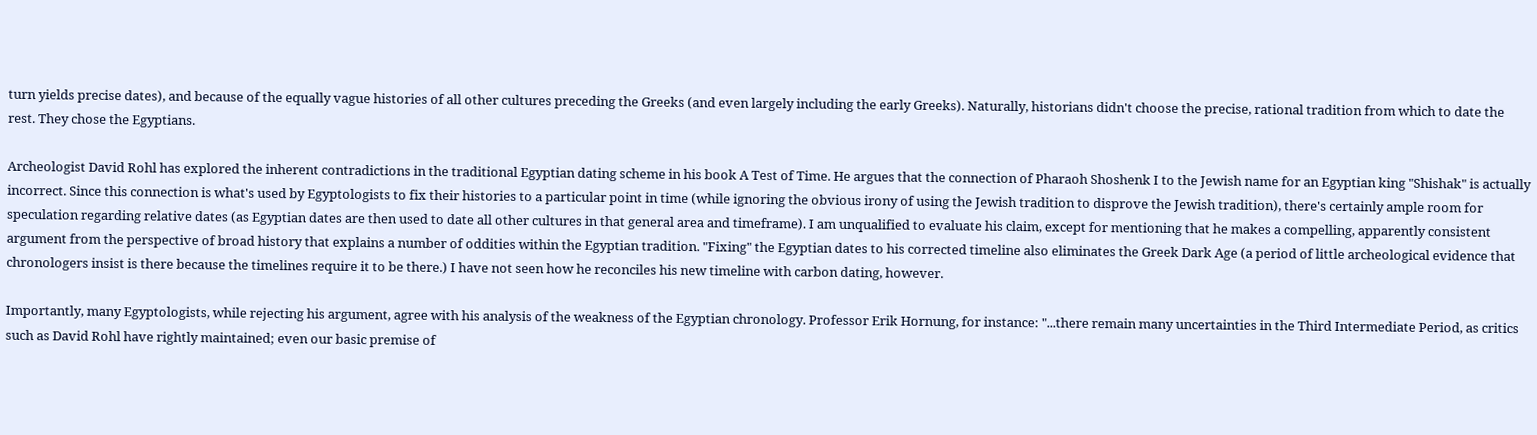turn yields precise dates), and because of the equally vague histories of all other cultures preceding the Greeks (and even largely including the early Greeks). Naturally, historians didn't choose the precise, rational tradition from which to date the rest. They chose the Egyptians.

Archeologist David Rohl has explored the inherent contradictions in the traditional Egyptian dating scheme in his book A Test of Time. He argues that the connection of Pharaoh Shoshenk I to the Jewish name for an Egyptian king "Shishak" is actually incorrect. Since this connection is what's used by Egyptologists to fix their histories to a particular point in time (while ignoring the obvious irony of using the Jewish tradition to disprove the Jewish tradition), there's certainly ample room for speculation regarding relative dates (as Egyptian dates are then used to date all other cultures in that general area and timeframe). I am unqualified to evaluate his claim, except for mentioning that he makes a compelling, apparently consistent argument from the perspective of broad history that explains a number of oddities within the Egyptian tradition. "Fixing" the Egyptian dates to his corrected timeline also eliminates the Greek Dark Age (a period of little archeological evidence that chronologers insist is there because the timelines require it to be there.) I have not seen how he reconciles his new timeline with carbon dating, however.

Importantly, many Egyptologists, while rejecting his argument, agree with his analysis of the weakness of the Egyptian chronology. Professor Erik Hornung, for instance: "...there remain many uncertainties in the Third Intermediate Period, as critics such as David Rohl have rightly maintained; even our basic premise of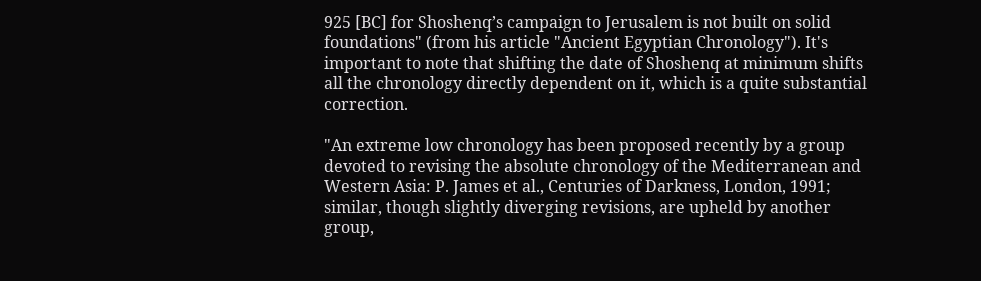925 [BC] for Shoshenq’s campaign to Jerusalem is not built on solid foundations" (from his article "Ancient Egyptian Chronology"). It's important to note that shifting the date of Shoshenq at minimum shifts all the chronology directly dependent on it, which is a quite substantial correction.

"An extreme low chronology has been proposed recently by a group devoted to revising the absolute chronology of the Mediterranean and Western Asia: P. James et al., Centuries of Darkness, London, 1991; similar, though slightly diverging revisions, are upheld by another group,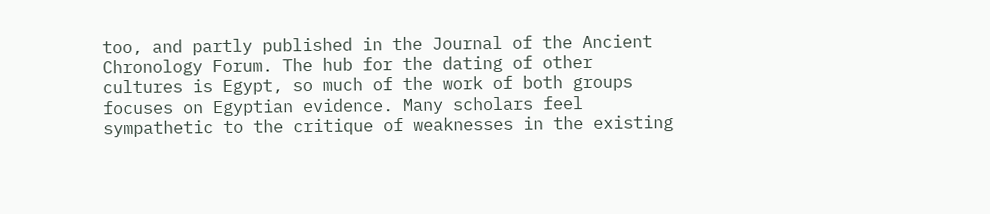too, and partly published in the Journal of the Ancient Chronology Forum. The hub for the dating of other cultures is Egypt, so much of the work of both groups focuses on Egyptian evidence. Many scholars feel sympathetic to the critique of weaknesses in the existing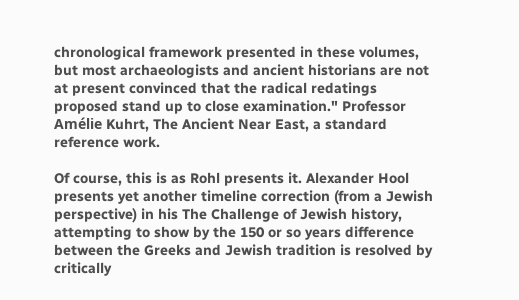chronological framework presented in these volumes, but most archaeologists and ancient historians are not at present convinced that the radical redatings proposed stand up to close examination." Professor Amélie Kuhrt, The Ancient Near East, a standard reference work.

Of course, this is as Rohl presents it. Alexander Hool presents yet another timeline correction (from a Jewish perspective) in his The Challenge of Jewish history, attempting to show by the 150 or so years difference between the Greeks and Jewish tradition is resolved by critically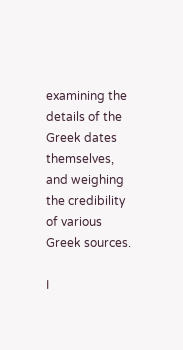examining the details of the Greek dates themselves, and weighing the credibility of various Greek sources.

I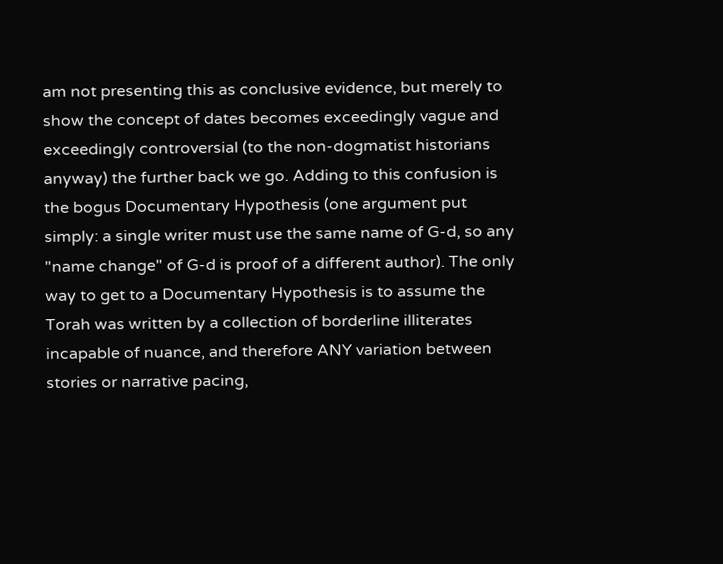am not presenting this as conclusive evidence, but merely to show the concept of dates becomes exceedingly vague and exceedingly controversial (to the non-dogmatist historians anyway) the further back we go. Adding to this confusion is the bogus Documentary Hypothesis (one argument put simply: a single writer must use the same name of G-d, so any "name change" of G-d is proof of a different author). The only way to get to a Documentary Hypothesis is to assume the Torah was written by a collection of borderline illiterates incapable of nuance, and therefore ANY variation between stories or narrative pacing,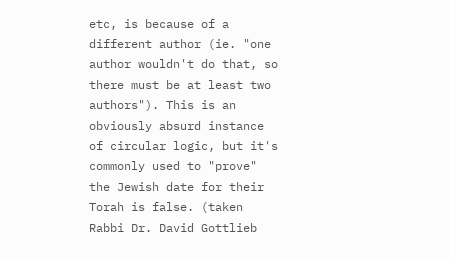etc, is because of a different author (ie. "one author wouldn't do that, so there must be at least two authors"). This is an obviously absurd instance of circular logic, but it's commonly used to "prove" the Jewish date for their Torah is false. (taken Rabbi Dr. David Gottlieb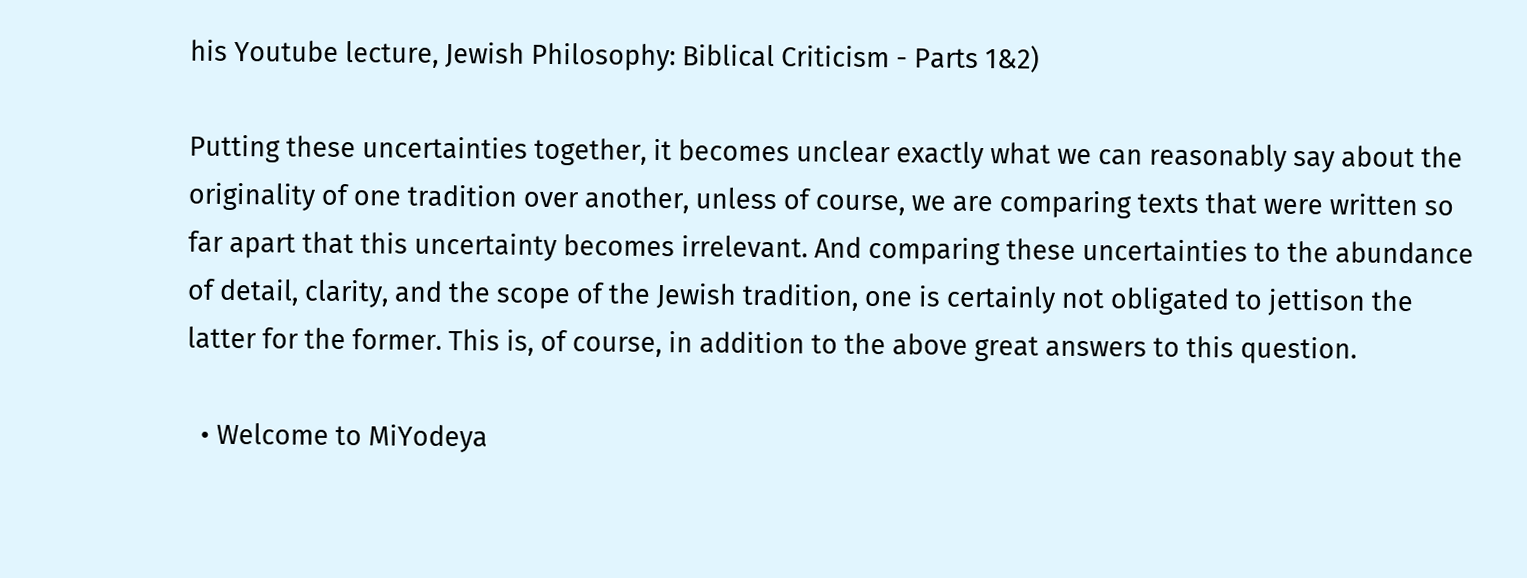his Youtube lecture, Jewish Philosophy: Biblical Criticism - Parts 1&2)

Putting these uncertainties together, it becomes unclear exactly what we can reasonably say about the originality of one tradition over another, unless of course, we are comparing texts that were written so far apart that this uncertainty becomes irrelevant. And comparing these uncertainties to the abundance of detail, clarity, and the scope of the Jewish tradition, one is certainly not obligated to jettison the latter for the former. This is, of course, in addition to the above great answers to this question.

  • Welcome to MiYodeya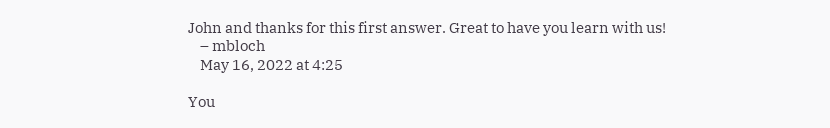John and thanks for this first answer. Great to have you learn with us!
    – mbloch
    May 16, 2022 at 4:25

You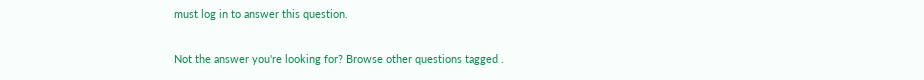must log in to answer this question.

Not the answer you're looking for? Browse other questions tagged .